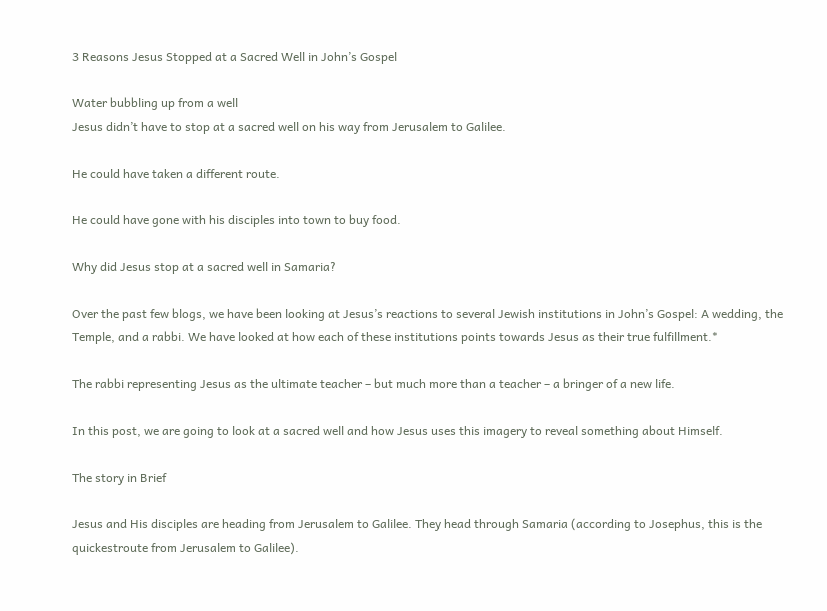3 Reasons Jesus Stopped at a Sacred Well in John’s Gospel

Water bubbling up from a well
Jesus didn’t have to stop at a sacred well on his way from Jerusalem to Galilee.

He could have taken a different route.

He could have gone with his disciples into town to buy food.

Why did Jesus stop at a sacred well in Samaria?

Over the past few blogs, we have been looking at Jesus’s reactions to several Jewish institutions in John’s Gospel: A wedding, the Temple, and a rabbi. We have looked at how each of these institutions points towards Jesus as their true fulfillment.*

The rabbi representing Jesus as the ultimate teacher – but much more than a teacher – a bringer of a new life.

In this post, we are going to look at a sacred well and how Jesus uses this imagery to reveal something about Himself.

The story in Brief

Jesus and His disciples are heading from Jerusalem to Galilee. They head through Samaria (according to Josephus, this is the quickestroute from Jerusalem to Galilee).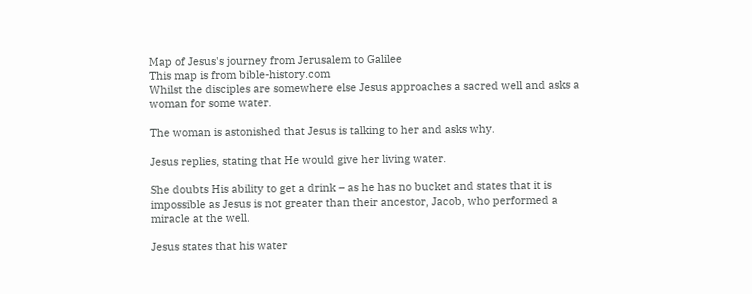Map of Jesus's journey from Jerusalem to Galilee
This map is from bible-history.com
Whilst the disciples are somewhere else Jesus approaches a sacred well and asks a woman for some water.

The woman is astonished that Jesus is talking to her and asks why.

Jesus replies, stating that He would give her living water.

She doubts His ability to get a drink – as he has no bucket and states that it is impossible as Jesus is not greater than their ancestor, Jacob, who performed a miracle at the well.

Jesus states that his water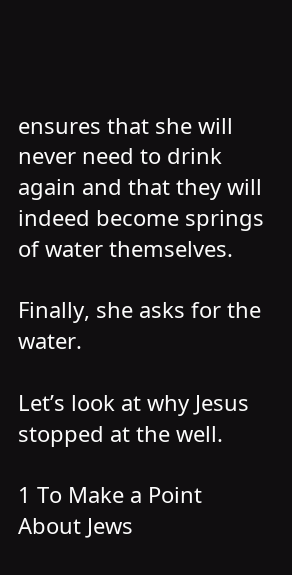ensures that she will never need to drink again and that they will indeed become springs of water themselves.

Finally, she asks for the water.

Let’s look at why Jesus stopped at the well.

1 To Make a Point About Jews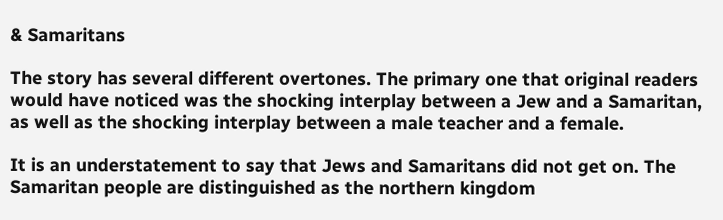& Samaritans

The story has several different overtones. The primary one that original readers would have noticed was the shocking interplay between a Jew and a Samaritan, as well as the shocking interplay between a male teacher and a female.

It is an understatement to say that Jews and Samaritans did not get on. The Samaritan people are distinguished as the northern kingdom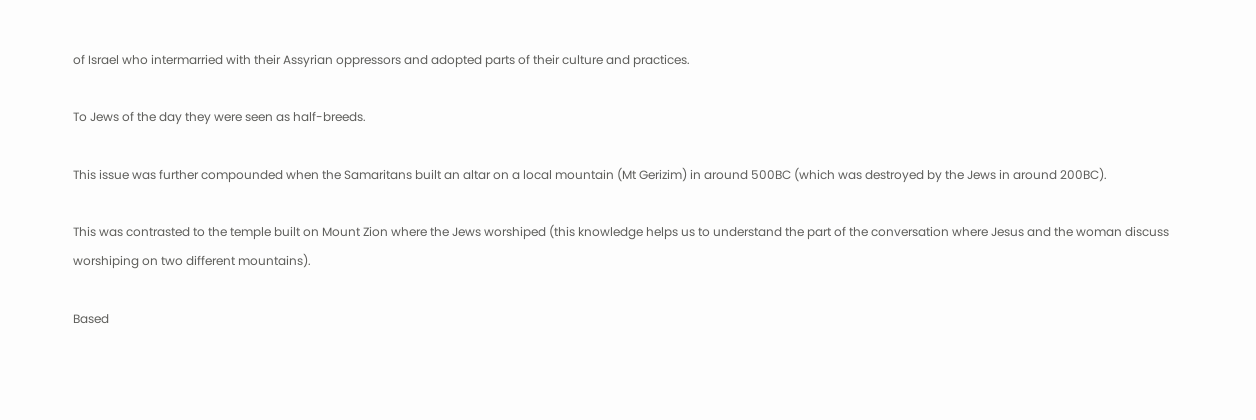of Israel who intermarried with their Assyrian oppressors and adopted parts of their culture and practices.

To Jews of the day they were seen as half-breeds.

This issue was further compounded when the Samaritans built an altar on a local mountain (Mt Gerizim) in around 500BC (which was destroyed by the Jews in around 200BC).

This was contrasted to the temple built on Mount Zion where the Jews worshiped (this knowledge helps us to understand the part of the conversation where Jesus and the woman discuss worshiping on two different mountains).

Based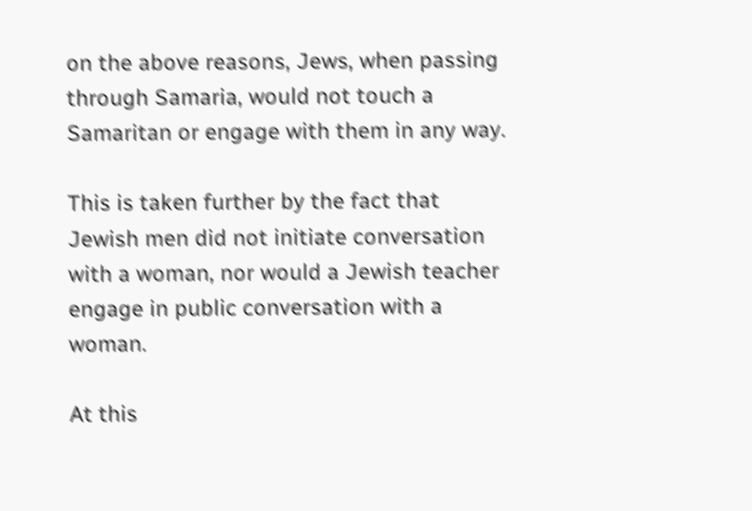on the above reasons, Jews, when passing through Samaria, would not touch a Samaritan or engage with them in any way.

This is taken further by the fact that Jewish men did not initiate conversation with a woman, nor would a Jewish teacher engage in public conversation with a woman.

At this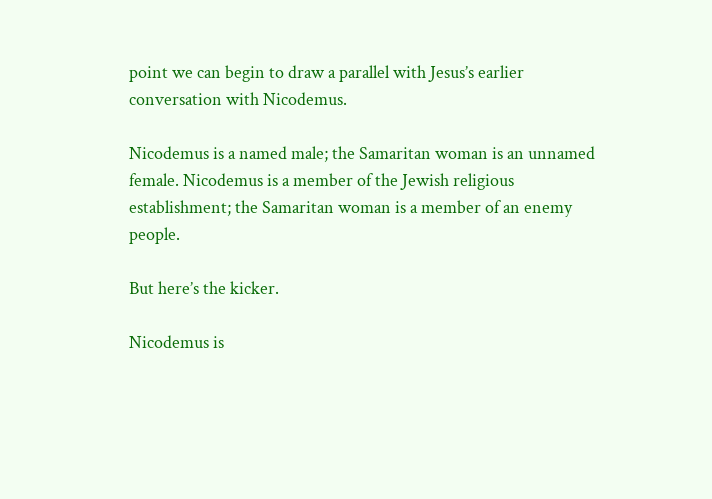point we can begin to draw a parallel with Jesus’s earlier conversation with Nicodemus.

Nicodemus is a named male; the Samaritan woman is an unnamed female. Nicodemus is a member of the Jewish religious establishment; the Samaritan woman is a member of an enemy people.

But here’s the kicker.

Nicodemus is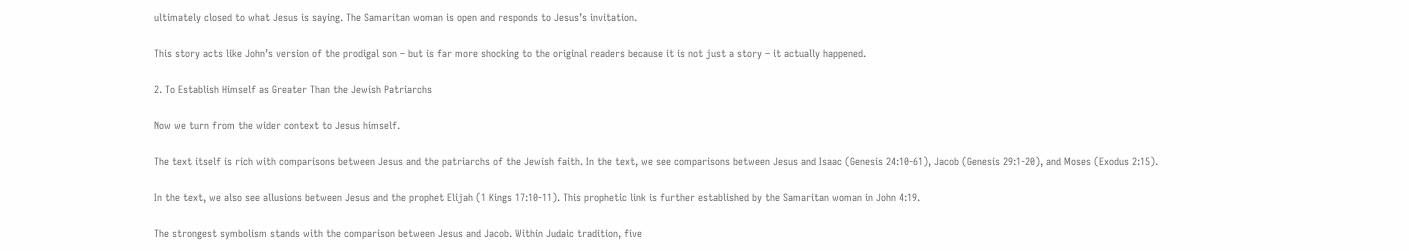ultimately closed to what Jesus is saying. The Samaritan woman is open and responds to Jesus’s invitation.

This story acts like John’s version of the prodigal son – but is far more shocking to the original readers because it is not just a story – it actually happened.

2. To Establish Himself as Greater Than the Jewish Patriarchs

Now we turn from the wider context to Jesus himself.

The text itself is rich with comparisons between Jesus and the patriarchs of the Jewish faith. In the text, we see comparisons between Jesus and Isaac (Genesis 24:10-61), Jacob (Genesis 29:1-20), and Moses (Exodus 2:15).

In the text, we also see allusions between Jesus and the prophet Elijah (1 Kings 17:10-11). This prophetic link is further established by the Samaritan woman in John 4:19.

The strongest symbolism stands with the comparison between Jesus and Jacob. Within Judaic tradition, five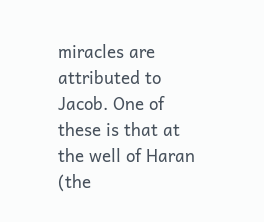miracles are attributed to Jacob. One of these is that at the well of Haran (the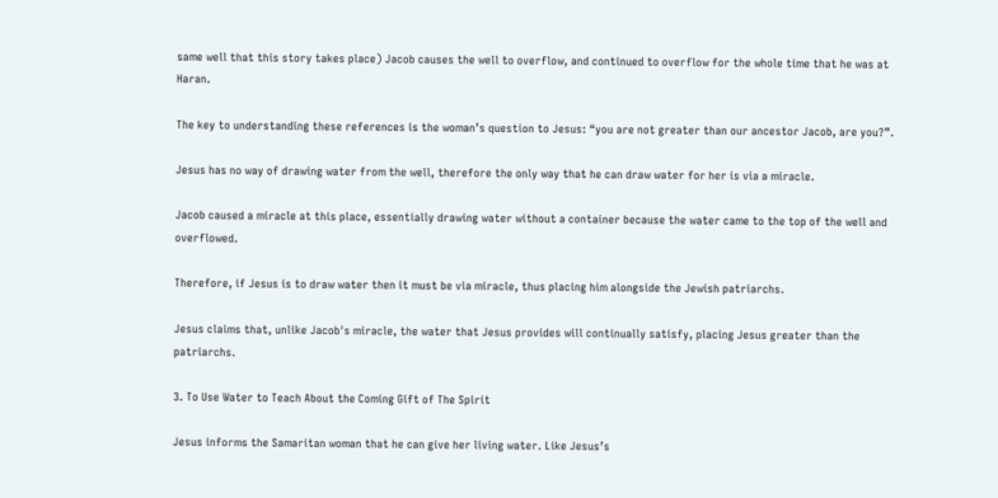same well that this story takes place) Jacob causes the well to overflow, and continued to overflow for the whole time that he was at Haran.

The key to understanding these references is the woman’s question to Jesus: “you are not greater than our ancestor Jacob, are you?”.

Jesus has no way of drawing water from the well, therefore the only way that he can draw water for her is via a miracle.

Jacob caused a miracle at this place, essentially drawing water without a container because the water came to the top of the well and overflowed.

Therefore, if Jesus is to draw water then it must be via miracle, thus placing him alongside the Jewish patriarchs.

Jesus claims that, unlike Jacob's miracle, the water that Jesus provides will continually satisfy, placing Jesus greater than the patriarchs.

3. To Use Water to Teach About the Coming Gift of The Spirit

Jesus informs the Samaritan woman that he can give her living water. Like Jesus’s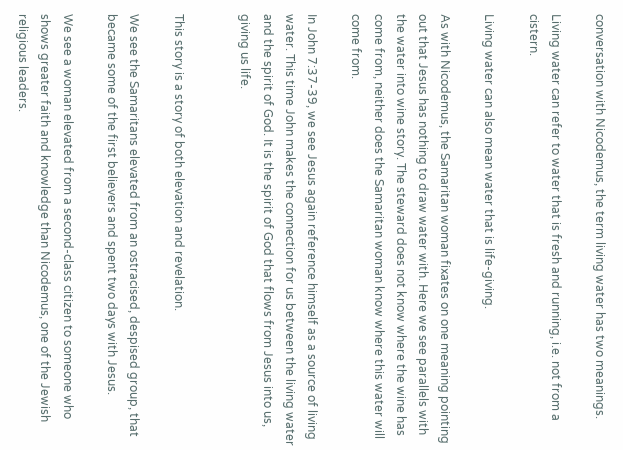conversation with Nicodemus, the term living water has two meanings.

Living water can refer to water that is fresh and running, i.e. not from a cistern.

Living water can also mean water that is life-giving.

As with Nicodemus, the Samaritan woman fixates on one meaning pointing out that Jesus has nothing to draw water with. Here we see parallels with the water into wine story. The steward does not know where the wine has come from, neither does the Samaritan woman know where this water will come from.

In John 7:37-39, we see Jesus again reference himself as a source of living water. This time John makes the connection for us between the living water and the spirit of God. It is the spirit of God that flows from Jesus into us, giving us life.


This story is a story of both elevation and revelation.

We see the Samaritans elevated from an ostracised, despised group, that became some of the first believers and spent two days with Jesus.

We see a woman elevated from a second-class citizen to someone who shows greater faith and knowledge than Nicodemus, one of the Jewish religious leaders.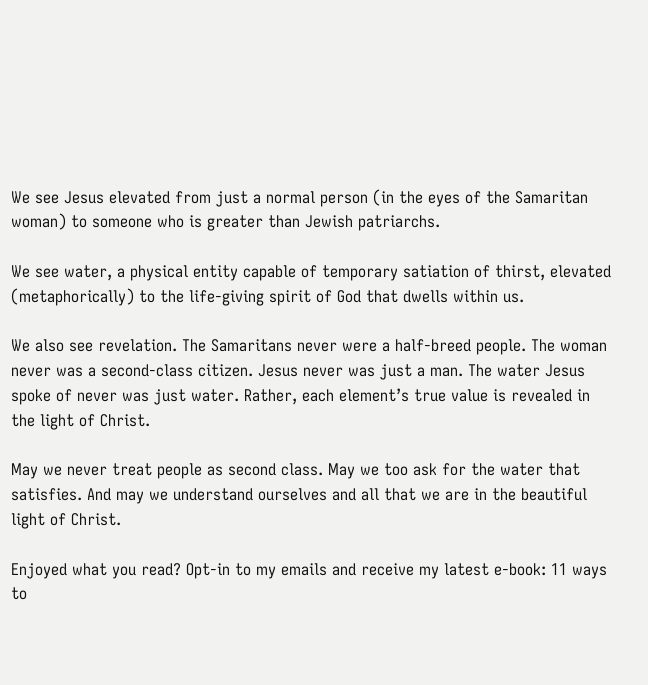We see Jesus elevated from just a normal person (in the eyes of the Samaritan woman) to someone who is greater than Jewish patriarchs.

We see water, a physical entity capable of temporary satiation of thirst, elevated (metaphorically) to the life-giving spirit of God that dwells within us.

We also see revelation. The Samaritans never were a half-breed people. The woman never was a second-class citizen. Jesus never was just a man. The water Jesus spoke of never was just water. Rather, each element’s true value is revealed in the light of Christ.

May we never treat people as second class. May we too ask for the water that satisfies. And may we understand ourselves and all that we are in the beautiful light of Christ.

Enjoyed what you read? Opt-in to my emails and receive my latest e-book: 11 ways to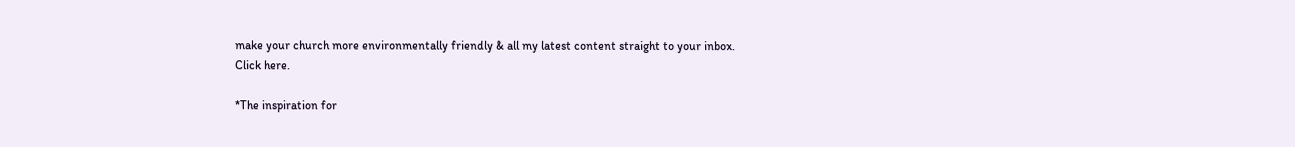make your church more environmentally friendly & all my latest content straight to your inbox. Click here.

*The inspiration for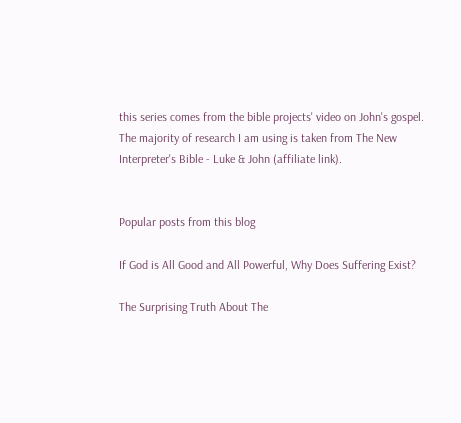this series comes from the bible projects' video on John's gospel. The majority of research I am using is taken from The New Interpreter's Bible - Luke & John (affiliate link).


Popular posts from this blog

If God is All Good and All Powerful, Why Does Suffering Exist?

The Surprising Truth About The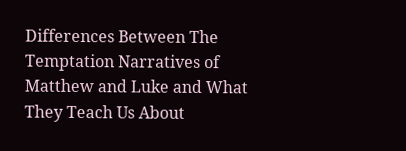Differences Between The Temptation Narratives of Matthew and Luke and What They Teach Us About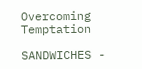Overcoming Temptation

SANDWICHES -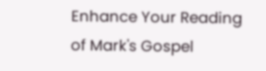Enhance Your Reading of Mark's Gospel